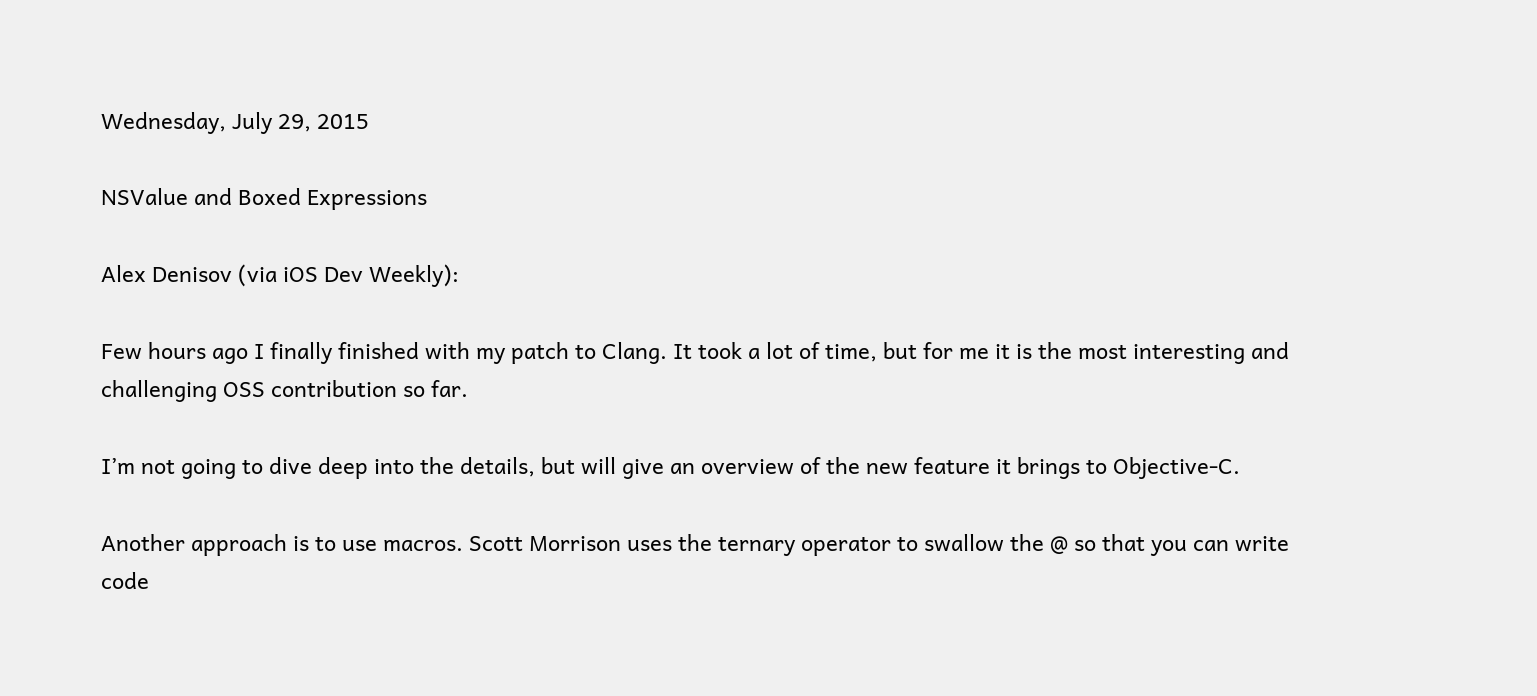Wednesday, July 29, 2015

NSValue and Boxed Expressions

Alex Denisov (via iOS Dev Weekly):

Few hours ago I finally finished with my patch to Clang. It took a lot of time, but for me it is the most interesting and challenging OSS contribution so far.

I’m not going to dive deep into the details, but will give an overview of the new feature it brings to Objective-C.

Another approach is to use macros. Scott Morrison uses the ternary operator to swallow the @ so that you can write code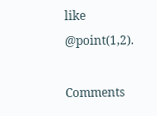like @point(1,2).

Comments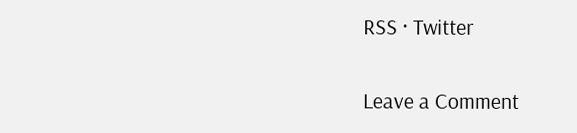RSS · Twitter

Leave a Comment